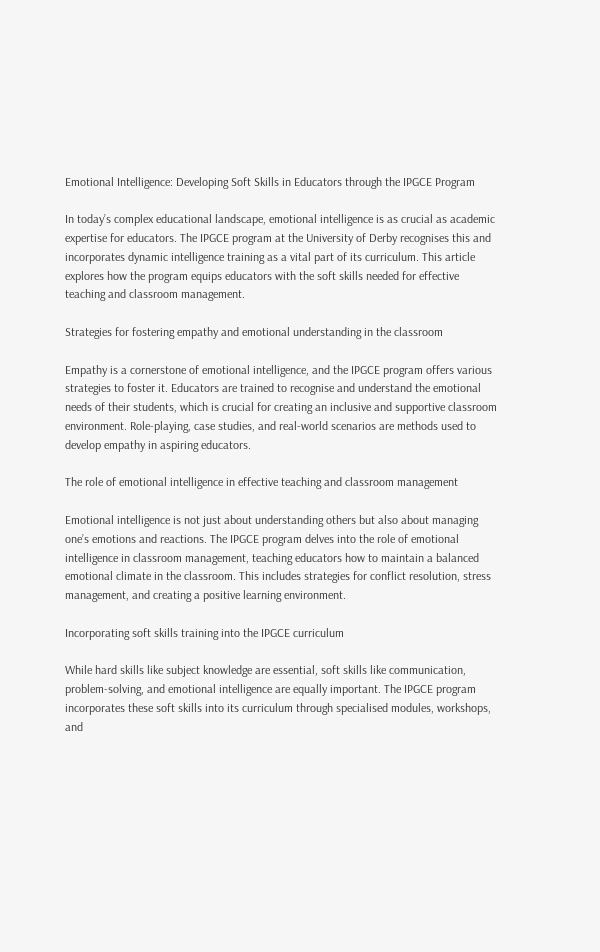Emotional Intelligence: Developing Soft Skills in Educators through the IPGCE Program

In today’s complex educational landscape, emotional intelligence is as crucial as academic expertise for educators. The IPGCE program at the University of Derby recognises this and incorporates dynamic intelligence training as a vital part of its curriculum. This article explores how the program equips educators with the soft skills needed for effective teaching and classroom management.

Strategies for fostering empathy and emotional understanding in the classroom

Empathy is a cornerstone of emotional intelligence, and the IPGCE program offers various strategies to foster it. Educators are trained to recognise and understand the emotional needs of their students, which is crucial for creating an inclusive and supportive classroom environment. Role-playing, case studies, and real-world scenarios are methods used to develop empathy in aspiring educators.

The role of emotional intelligence in effective teaching and classroom management

Emotional intelligence is not just about understanding others but also about managing one’s emotions and reactions. The IPGCE program delves into the role of emotional intelligence in classroom management, teaching educators how to maintain a balanced emotional climate in the classroom. This includes strategies for conflict resolution, stress management, and creating a positive learning environment.

Incorporating soft skills training into the IPGCE curriculum

While hard skills like subject knowledge are essential, soft skills like communication, problem-solving, and emotional intelligence are equally important. The IPGCE program incorporates these soft skills into its curriculum through specialised modules, workshops, and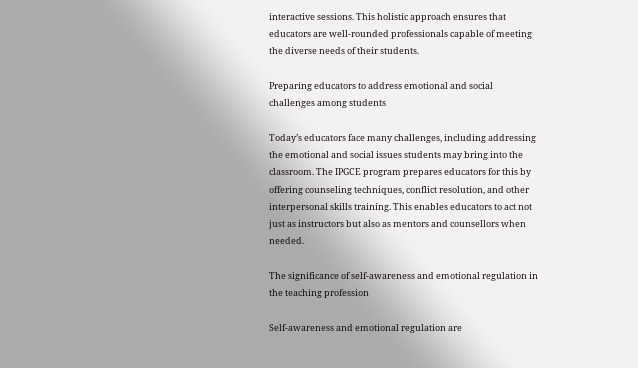interactive sessions. This holistic approach ensures that educators are well-rounded professionals capable of meeting the diverse needs of their students.

Preparing educators to address emotional and social challenges among students

Today’s educators face many challenges, including addressing the emotional and social issues students may bring into the classroom. The IPGCE program prepares educators for this by offering counseling techniques, conflict resolution, and other interpersonal skills training. This enables educators to act not just as instructors but also as mentors and counsellors when needed.

The significance of self-awareness and emotional regulation in the teaching profession

Self-awareness and emotional regulation are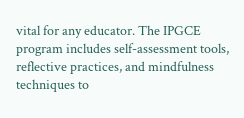vital for any educator. The IPGCE program includes self-assessment tools, reflective practices, and mindfulness techniques to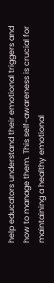help educators understand their emotional triggers and how to manage them. This self-awareness is crucial for maintaining a healthy emotional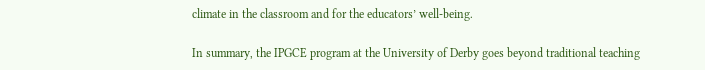climate in the classroom and for the educators’ well-being.

In summary, the IPGCE program at the University of Derby goes beyond traditional teaching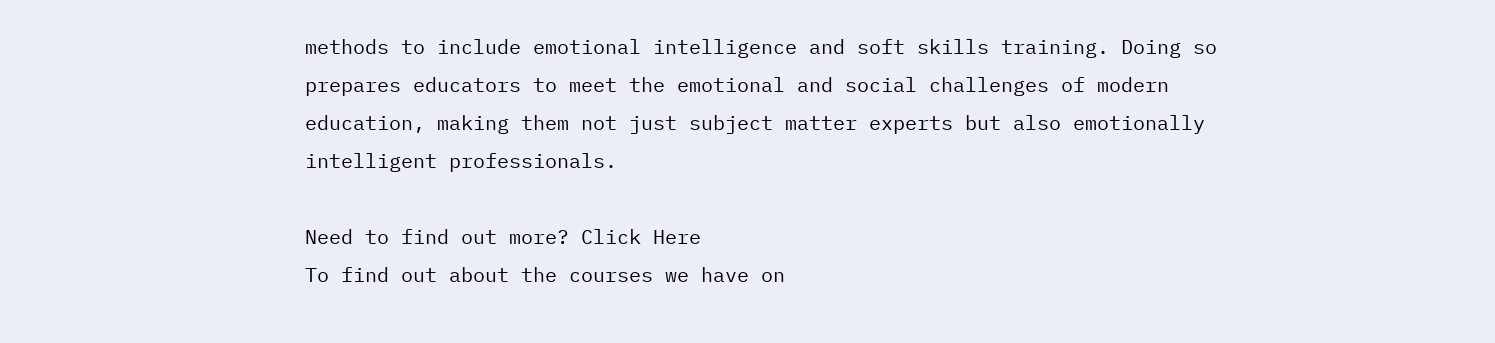methods to include emotional intelligence and soft skills training. Doing so prepares educators to meet the emotional and social challenges of modern education, making them not just subject matter experts but also emotionally intelligent professionals.

Need to find out more? Click Here
To find out about the courses we have on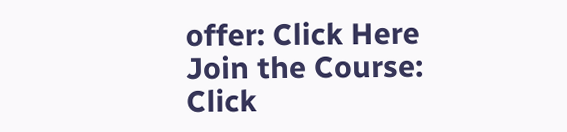offer: Click Here
Join the Course: Click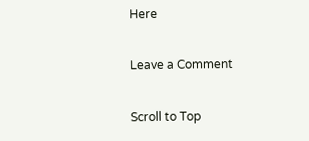Here

Leave a Comment

Scroll to Top